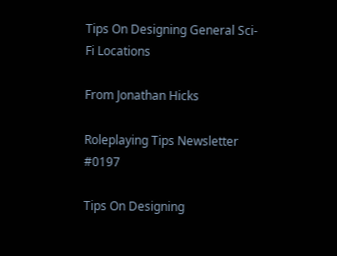Tips On Designing General Sci-Fi Locations

From Jonathan Hicks

Roleplaying Tips Newsletter #0197

Tips On Designing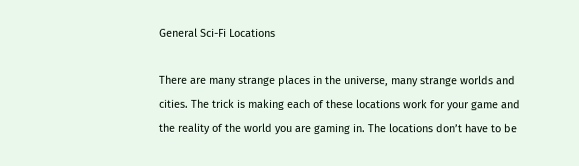General Sci-Fi Locations

There are many strange places in the universe, many strange worlds and cities. The trick is making each of these locations work for your game and the reality of the world you are gaming in. The locations don’t have to be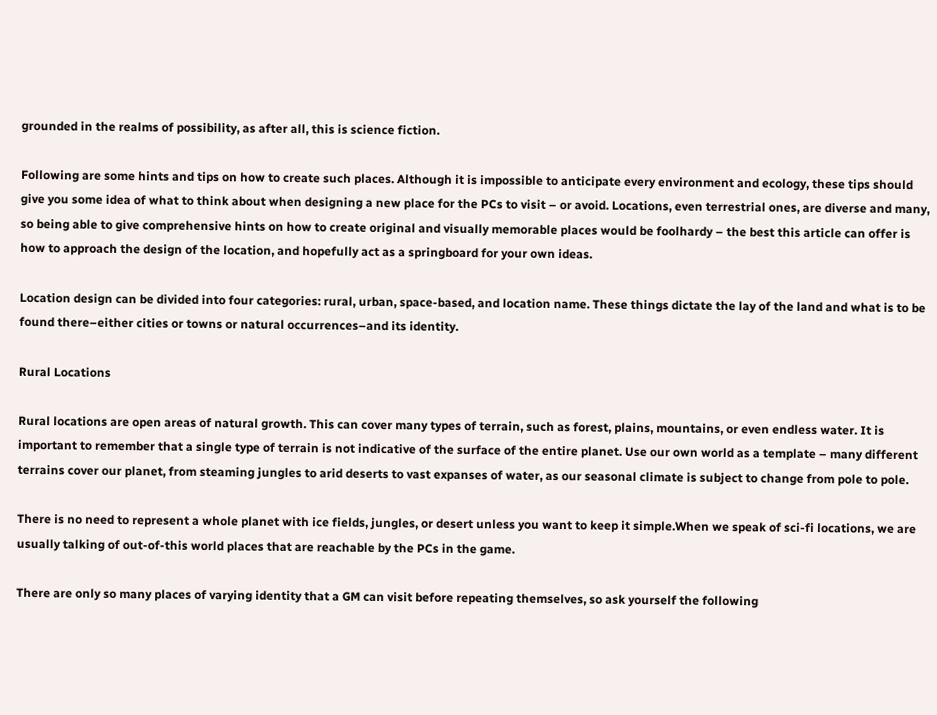grounded in the realms of possibility, as after all, this is science fiction.

Following are some hints and tips on how to create such places. Although it is impossible to anticipate every environment and ecology, these tips should give you some idea of what to think about when designing a new place for the PCs to visit – or avoid. Locations, even terrestrial ones, are diverse and many, so being able to give comprehensive hints on how to create original and visually memorable places would be foolhardy – the best this article can offer is how to approach the design of the location, and hopefully act as a springboard for your own ideas.

Location design can be divided into four categories: rural, urban, space-based, and location name. These things dictate the lay of the land and what is to be found there–either cities or towns or natural occurrences–and its identity.

Rural Locations

Rural locations are open areas of natural growth. This can cover many types of terrain, such as forest, plains, mountains, or even endless water. It is important to remember that a single type of terrain is not indicative of the surface of the entire planet. Use our own world as a template – many different terrains cover our planet, from steaming jungles to arid deserts to vast expanses of water, as our seasonal climate is subject to change from pole to pole.

There is no need to represent a whole planet with ice fields, jungles, or desert unless you want to keep it simple.When we speak of sci-fi locations, we are usually talking of out-of-this world places that are reachable by the PCs in the game.

There are only so many places of varying identity that a GM can visit before repeating themselves, so ask yourself the following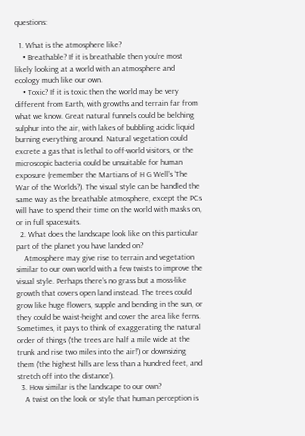questions:

  1. What is the atmosphere like?
    • Breathable? If it is breathable then you’re most likely looking at a world with an atmosphere and ecology much like our own.
    • Toxic? If it is toxic then the world may be very different from Earth, with growths and terrain far from what we know. Great natural funnels could be belching sulphur into the air, with lakes of bubbling acidic liquid burning everything around. Natural vegetation could excrete a gas that is lethal to off-world visitors, or the microscopic bacteria could be unsuitable for human exposure (remember the Martians of H G Well’s ‘The War of the Worlds?). The visual style can be handled the same way as the breathable atmosphere, except the PCs will have to spend their time on the world with masks on, or in full spacesuits.
  2. What does the landscape look like on this particular part of the planet you have landed on?
    Atmosphere may give rise to terrain and vegetation similar to our own world with a few twists to improve the visual style. Perhaps there’s no grass but a moss-like growth that covers open land instead. The trees could grow like huge flowers, supple and bending in the sun, or they could be waist-height and cover the area like ferns. Sometimes, it pays to think of exaggerating the natural order of things (‘the trees are half a mile wide at the trunk and rise two miles into the air!’) or downsizing them (‘the highest hills are less than a hundred feet, and stretch off into the distance’).
  3. How similar is the landscape to our own?
    A twist on the look or style that human perception is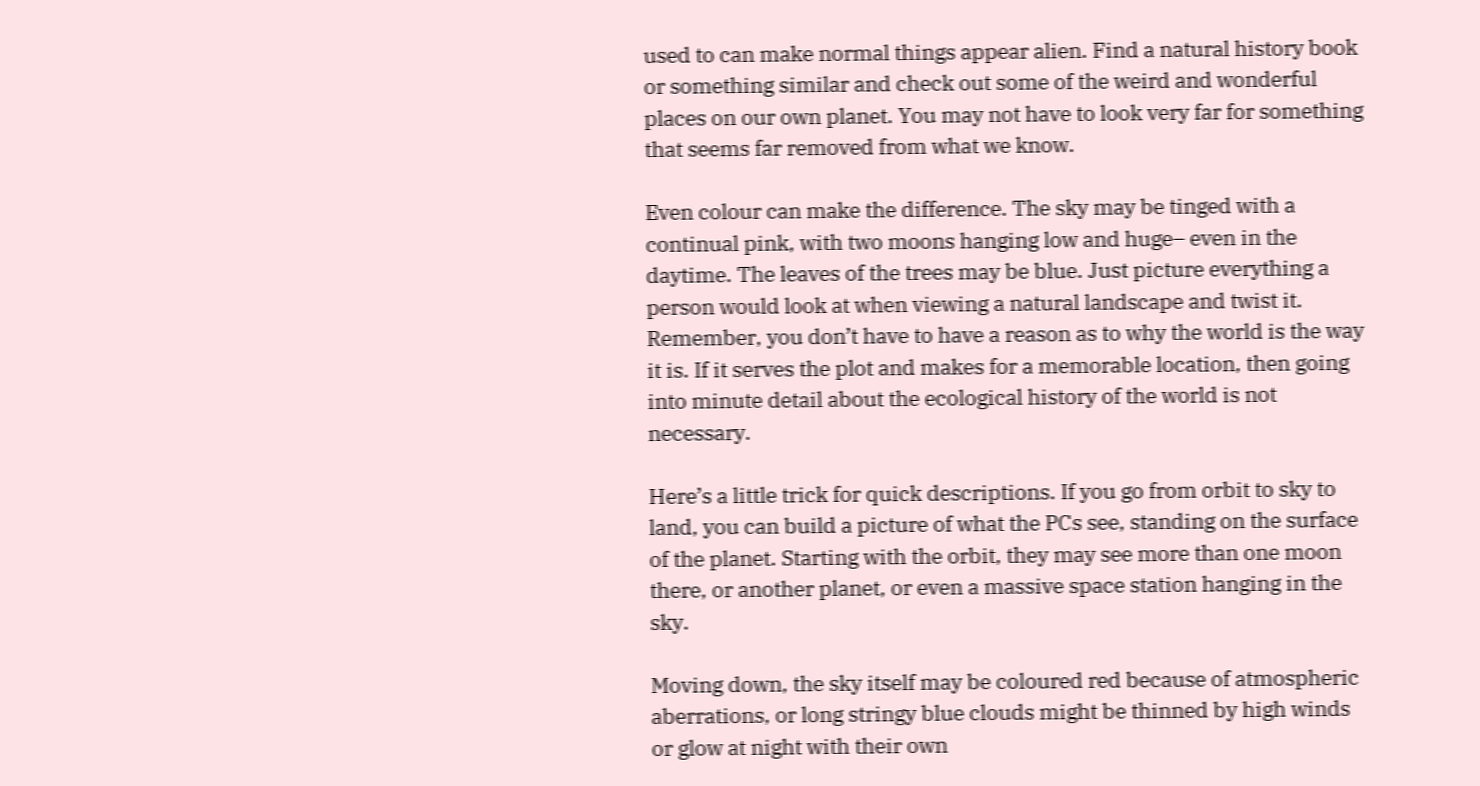used to can make normal things appear alien. Find a natural history book or something similar and check out some of the weird and wonderful places on our own planet. You may not have to look very far for something that seems far removed from what we know.

Even colour can make the difference. The sky may be tinged with a continual pink, with two moons hanging low and huge– even in the daytime. The leaves of the trees may be blue. Just picture everything a person would look at when viewing a natural landscape and twist it. Remember, you don’t have to have a reason as to why the world is the way it is. If it serves the plot and makes for a memorable location, then going into minute detail about the ecological history of the world is not necessary.

Here’s a little trick for quick descriptions. If you go from orbit to sky to land, you can build a picture of what the PCs see, standing on the surface of the planet. Starting with the orbit, they may see more than one moon there, or another planet, or even a massive space station hanging in the sky.

Moving down, the sky itself may be coloured red because of atmospheric aberrations, or long stringy blue clouds might be thinned by high winds or glow at night with their own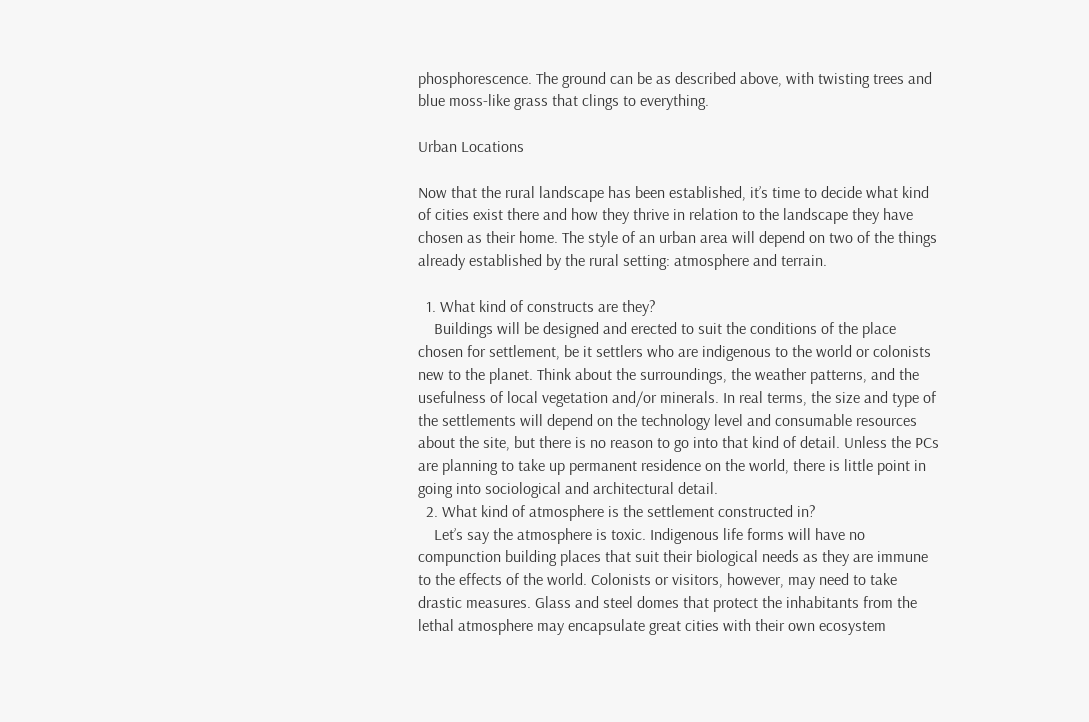phosphorescence. The ground can be as described above, with twisting trees and blue moss-like grass that clings to everything.

Urban Locations

Now that the rural landscape has been established, it’s time to decide what kind of cities exist there and how they thrive in relation to the landscape they have chosen as their home. The style of an urban area will depend on two of the things already established by the rural setting: atmosphere and terrain.

  1. What kind of constructs are they?
    Buildings will be designed and erected to suit the conditions of the place chosen for settlement, be it settlers who are indigenous to the world or colonists new to the planet. Think about the surroundings, the weather patterns, and the usefulness of local vegetation and/or minerals. In real terms, the size and type of the settlements will depend on the technology level and consumable resources about the site, but there is no reason to go into that kind of detail. Unless the PCs are planning to take up permanent residence on the world, there is little point in going into sociological and architectural detail.
  2. What kind of atmosphere is the settlement constructed in?
    Let’s say the atmosphere is toxic. Indigenous life forms will have no compunction building places that suit their biological needs as they are immune to the effects of the world. Colonists or visitors, however, may need to take drastic measures. Glass and steel domes that protect the inhabitants from the lethal atmosphere may encapsulate great cities with their own ecosystem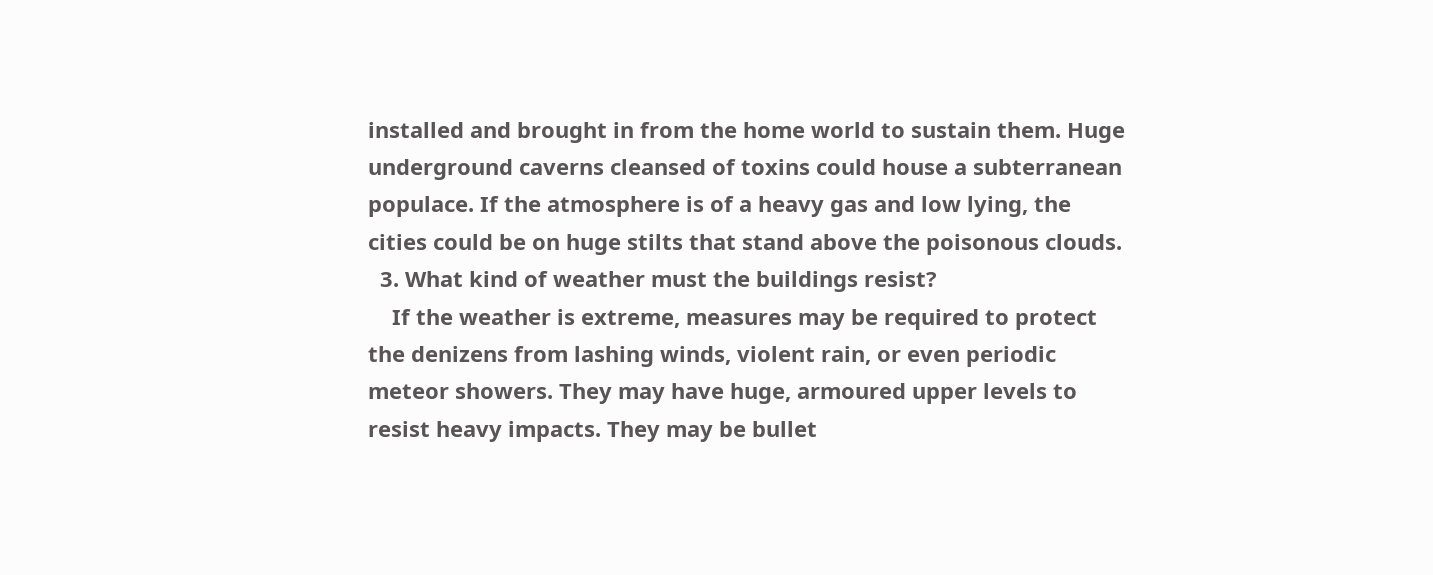installed and brought in from the home world to sustain them. Huge underground caverns cleansed of toxins could house a subterranean populace. If the atmosphere is of a heavy gas and low lying, the cities could be on huge stilts that stand above the poisonous clouds.
  3. What kind of weather must the buildings resist?
    If the weather is extreme, measures may be required to protect the denizens from lashing winds, violent rain, or even periodic meteor showers. They may have huge, armoured upper levels to resist heavy impacts. They may be bullet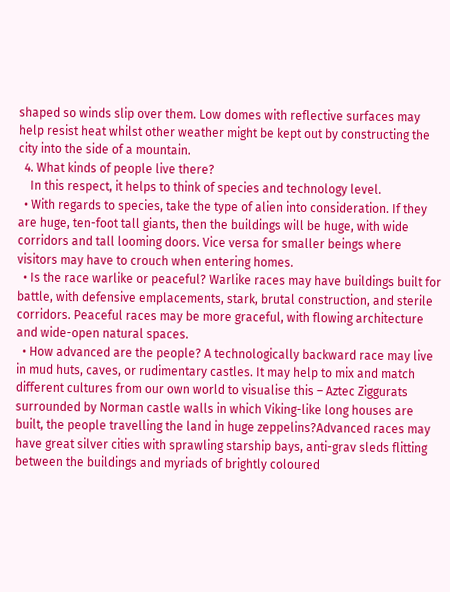shaped so winds slip over them. Low domes with reflective surfaces may help resist heat whilst other weather might be kept out by constructing the city into the side of a mountain.
  4. What kinds of people live there?
    In this respect, it helps to think of species and technology level.
  • With regards to species, take the type of alien into consideration. If they are huge, ten-foot tall giants, then the buildings will be huge, with wide corridors and tall looming doors. Vice versa for smaller beings where visitors may have to crouch when entering homes.
  • Is the race warlike or peaceful? Warlike races may have buildings built for battle, with defensive emplacements, stark, brutal construction, and sterile corridors. Peaceful races may be more graceful, with flowing architecture and wide-open natural spaces.
  • How advanced are the people? A technologically backward race may live in mud huts, caves, or rudimentary castles. It may help to mix and match different cultures from our own world to visualise this – Aztec Ziggurats surrounded by Norman castle walls in which Viking-like long houses are built, the people travelling the land in huge zeppelins?Advanced races may have great silver cities with sprawling starship bays, anti-grav sleds flitting between the buildings and myriads of brightly coloured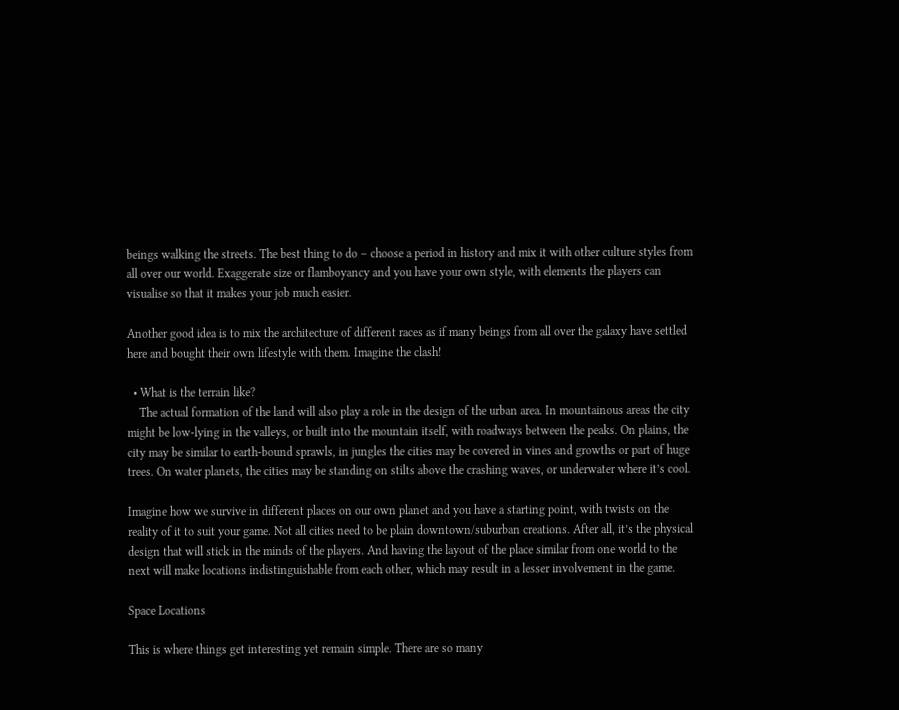beings walking the streets. The best thing to do – choose a period in history and mix it with other culture styles from all over our world. Exaggerate size or flamboyancy and you have your own style, with elements the players can visualise so that it makes your job much easier.

Another good idea is to mix the architecture of different races as if many beings from all over the galaxy have settled here and bought their own lifestyle with them. Imagine the clash!

  • What is the terrain like?
    The actual formation of the land will also play a role in the design of the urban area. In mountainous areas the city might be low-lying in the valleys, or built into the mountain itself, with roadways between the peaks. On plains, the city may be similar to earth-bound sprawls, in jungles the cities may be covered in vines and growths or part of huge trees. On water planets, the cities may be standing on stilts above the crashing waves, or underwater where it’s cool.

Imagine how we survive in different places on our own planet and you have a starting point, with twists on the reality of it to suit your game. Not all cities need to be plain downtown/suburban creations. After all, it’s the physical design that will stick in the minds of the players. And having the layout of the place similar from one world to the next will make locations indistinguishable from each other, which may result in a lesser involvement in the game.

Space Locations

This is where things get interesting yet remain simple. There are so many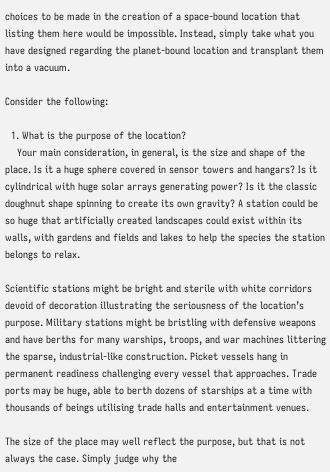choices to be made in the creation of a space-bound location that listing them here would be impossible. Instead, simply take what you have designed regarding the planet-bound location and transplant them into a vacuum.

Consider the following:

  1. What is the purpose of the location?
    Your main consideration, in general, is the size and shape of the place. Is it a huge sphere covered in sensor towers and hangars? Is it cylindrical with huge solar arrays generating power? Is it the classic doughnut shape spinning to create its own gravity? A station could be so huge that artificially created landscapes could exist within its walls, with gardens and fields and lakes to help the species the station belongs to relax.

Scientific stations might be bright and sterile with white corridors devoid of decoration illustrating the seriousness of the location’s purpose. Military stations might be bristling with defensive weapons and have berths for many warships, troops, and war machines littering the sparse, industrial-like construction. Picket vessels hang in permanent readiness challenging every vessel that approaches. Trade ports may be huge, able to berth dozens of starships at a time with thousands of beings utilising trade halls and entertainment venues.

The size of the place may well reflect the purpose, but that is not always the case. Simply judge why the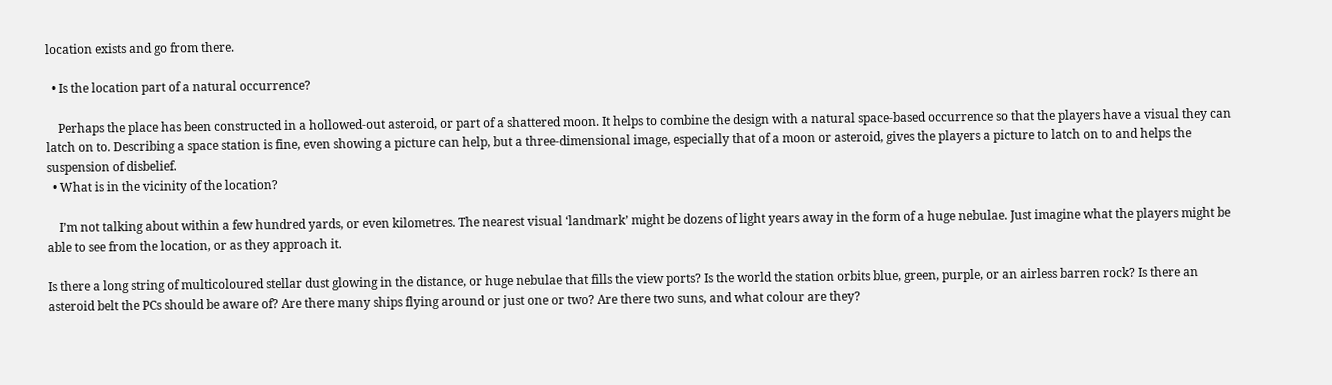location exists and go from there.

  • Is the location part of a natural occurrence?

    Perhaps the place has been constructed in a hollowed-out asteroid, or part of a shattered moon. It helps to combine the design with a natural space-based occurrence so that the players have a visual they can latch on to. Describing a space station is fine, even showing a picture can help, but a three-dimensional image, especially that of a moon or asteroid, gives the players a picture to latch on to and helps the suspension of disbelief.
  • What is in the vicinity of the location?

    I’m not talking about within a few hundred yards, or even kilometres. The nearest visual ‘landmark’ might be dozens of light years away in the form of a huge nebulae. Just imagine what the players might be able to see from the location, or as they approach it.

Is there a long string of multicoloured stellar dust glowing in the distance, or huge nebulae that fills the view ports? Is the world the station orbits blue, green, purple, or an airless barren rock? Is there an asteroid belt the PCs should be aware of? Are there many ships flying around or just one or two? Are there two suns, and what colour are they?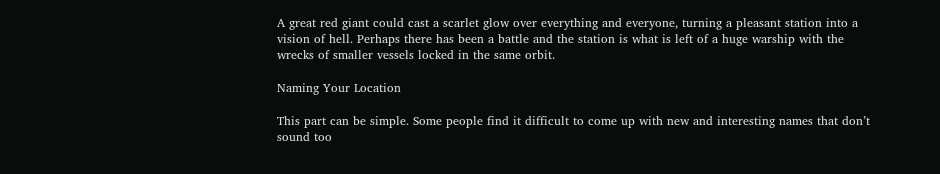A great red giant could cast a scarlet glow over everything and everyone, turning a pleasant station into a vision of hell. Perhaps there has been a battle and the station is what is left of a huge warship with the wrecks of smaller vessels locked in the same orbit.

Naming Your Location

This part can be simple. Some people find it difficult to come up with new and interesting names that don’t sound too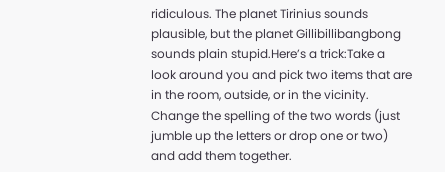ridiculous. The planet Tirinius sounds plausible, but the planet Gillibillibangbong sounds plain stupid.Here’s a trick:Take a look around you and pick two items that are in the room, outside, or in the vicinity. Change the spelling of the two words (just jumble up the letters or drop one or two) and add them together.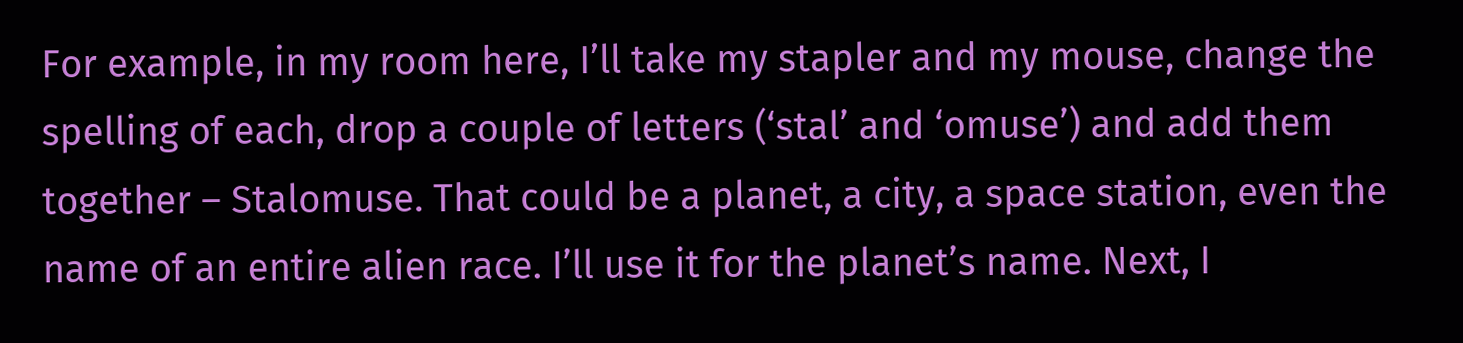For example, in my room here, I’ll take my stapler and my mouse, change the spelling of each, drop a couple of letters (‘stal’ and ‘omuse’) and add them together – Stalomuse. That could be a planet, a city, a space station, even the name of an entire alien race. I’ll use it for the planet’s name. Next, I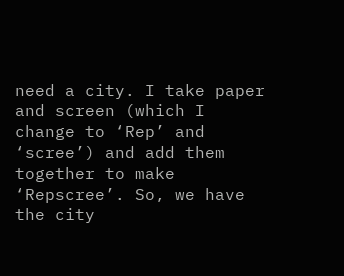need a city. I take paper and screen (which I change to ‘Rep’ and ‘scree’) and add them together to make ‘Repscree’. So, we have the city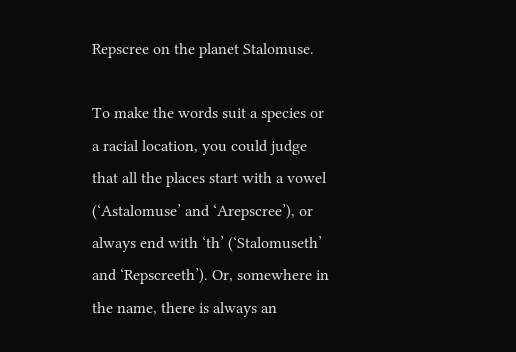Repscree on the planet Stalomuse.

To make the words suit a species or a racial location, you could judge that all the places start with a vowel (‘Astalomuse’ and ‘Arepscree’), or always end with ‘th’ (‘Stalomuseth’ and ‘Repscreeth’). Or, somewhere in the name, there is always an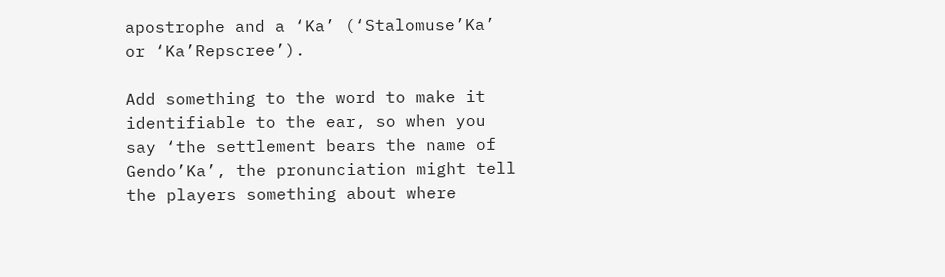apostrophe and a ‘Ka’ (‘Stalomuse’Ka’ or ‘Ka’Repscree’).

Add something to the word to make it identifiable to the ear, so when you say ‘the settlement bears the name of Gendo’Ka’, the pronunciation might tell the players something about where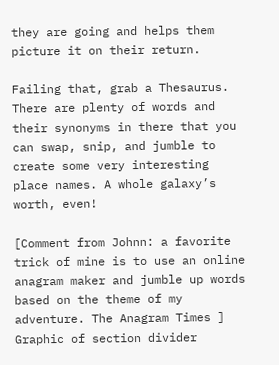they are going and helps them picture it on their return.

Failing that, grab a Thesaurus. There are plenty of words and their synonyms in there that you can swap, snip, and jumble to create some very interesting place names. A whole galaxy’s worth, even!

[Comment from Johnn: a favorite trick of mine is to use an online anagram maker and jumble up words based on the theme of my adventure. The Anagram Times ]
Graphic of section divider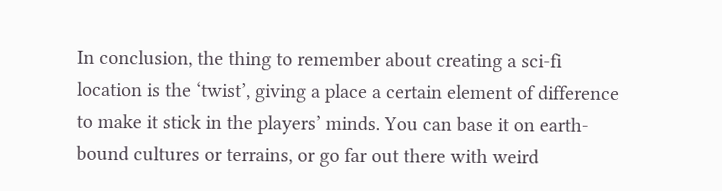In conclusion, the thing to remember about creating a sci-fi location is the ‘twist’, giving a place a certain element of difference to make it stick in the players’ minds. You can base it on earth-bound cultures or terrains, or go far out there with weird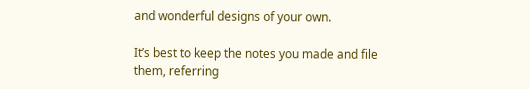and wonderful designs of your own.

It’s best to keep the notes you made and file them, referring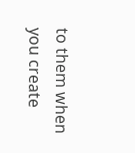to them when you create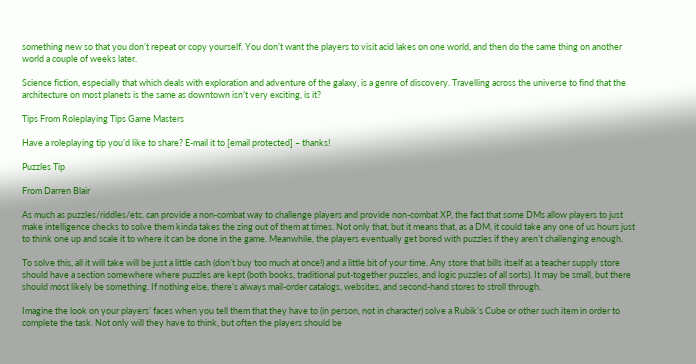something new so that you don’t repeat or copy yourself. You don’t want the players to visit acid lakes on one world, and then do the same thing on another world a couple of weeks later.

Science fiction, especially that which deals with exploration and adventure of the galaxy, is a genre of discovery. Travelling across the universe to find that the architecture on most planets is the same as downtown isn’t very exciting, is it?

Tips From Roleplaying Tips Game Masters

Have a roleplaying tip you’d like to share? E-mail it to [email protected] – thanks!

Puzzles Tip

From Darren Blair

As much as puzzles/riddles/etc. can provide a non-combat way to challenge players and provide non-combat XP, the fact that some DMs allow players to just make intelligence checks to solve them kinda takes the zing out of them at times. Not only that, but it means that, as a DM, it could take any one of us hours just to think one up and scale it to where it can be done in the game. Meanwhile, the players eventually get bored with puzzles if they aren’t challenging enough.

To solve this, all it will take will be just a little cash (don’t buy too much at once!) and a little bit of your time. Any store that bills itself as a teacher supply store should have a section somewhere where puzzles are kept (both books, traditional put-together puzzles, and logic puzzles of all sorts). It may be small, but there should most likely be something. If nothing else, there’s always mail-order catalogs, websites, and second-hand stores to stroll through.

Imagine the look on your players’ faces when you tell them that they have to (in person, not in character) solve a Rubik’s Cube or other such item in order to complete the task. Not only will they have to think, but often the players should be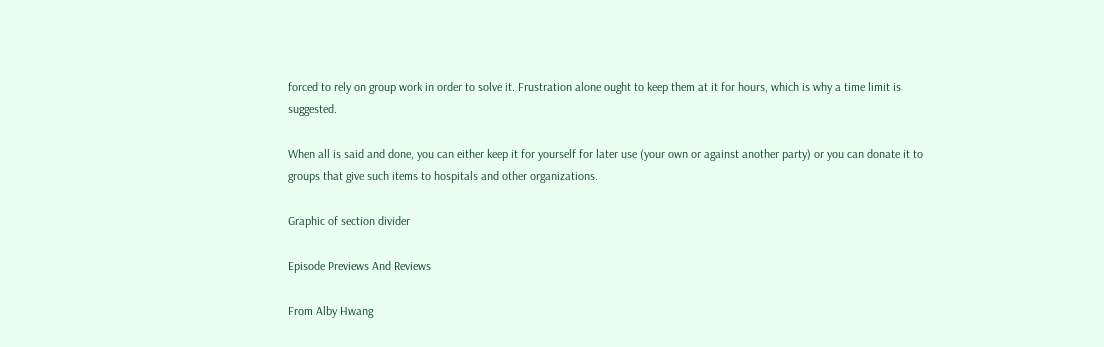forced to rely on group work in order to solve it. Frustration alone ought to keep them at it for hours, which is why a time limit is suggested.

When all is said and done, you can either keep it for yourself for later use (your own or against another party) or you can donate it to groups that give such items to hospitals and other organizations.

Graphic of section divider

Episode Previews And Reviews

From Alby Hwang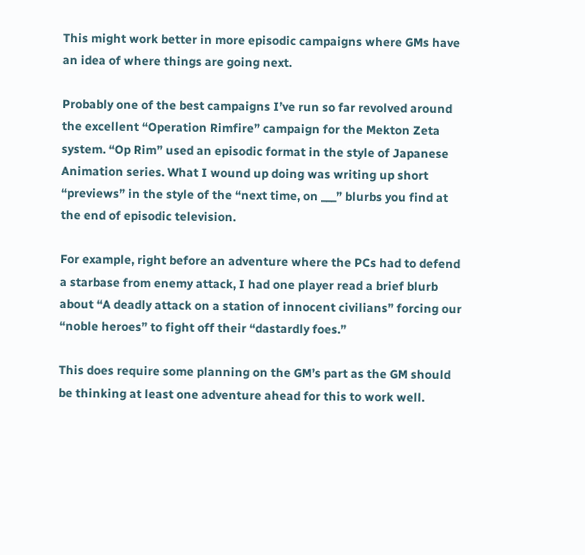This might work better in more episodic campaigns where GMs have an idea of where things are going next.

Probably one of the best campaigns I’ve run so far revolved around the excellent “Operation Rimfire” campaign for the Mekton Zeta system. “Op Rim” used an episodic format in the style of Japanese Animation series. What I wound up doing was writing up short “previews” in the style of the “next time, on ___” blurbs you find at the end of episodic television.

For example, right before an adventure where the PCs had to defend a starbase from enemy attack, I had one player read a brief blurb about “A deadly attack on a station of innocent civilians” forcing our “noble heroes” to fight off their “dastardly foes.”

This does require some planning on the GM’s part as the GM should be thinking at least one adventure ahead for this to work well.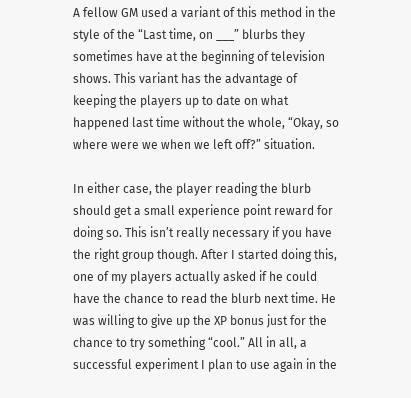A fellow GM used a variant of this method in the style of the “Last time, on ___” blurbs they sometimes have at the beginning of television shows. This variant has the advantage of keeping the players up to date on what happened last time without the whole, “Okay, so where were we when we left off?” situation.

In either case, the player reading the blurb should get a small experience point reward for doing so. This isn’t really necessary if you have the right group though. After I started doing this, one of my players actually asked if he could have the chance to read the blurb next time. He was willing to give up the XP bonus just for the chance to try something “cool.” All in all, a successful experiment I plan to use again in the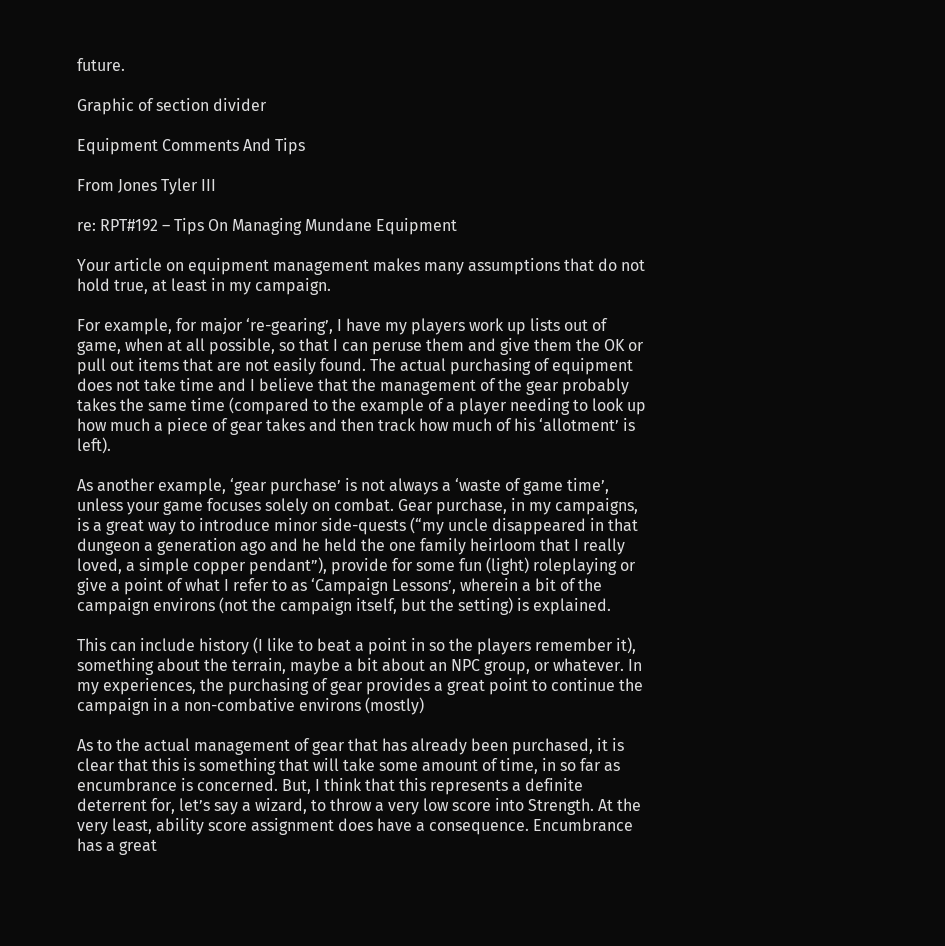future.

Graphic of section divider

Equipment Comments And Tips

From Jones Tyler III

re: RPT#192 – Tips On Managing Mundane Equipment

Your article on equipment management makes many assumptions that do not hold true, at least in my campaign.

For example, for major ‘re-gearing’, I have my players work up lists out of game, when at all possible, so that I can peruse them and give them the OK or pull out items that are not easily found. The actual purchasing of equipment does not take time and I believe that the management of the gear probably takes the same time (compared to the example of a player needing to look up how much a piece of gear takes and then track how much of his ‘allotment’ is left).

As another example, ‘gear purchase’ is not always a ‘waste of game time’, unless your game focuses solely on combat. Gear purchase, in my campaigns, is a great way to introduce minor side-quests (“my uncle disappeared in that dungeon a generation ago and he held the one family heirloom that I really loved, a simple copper pendant”), provide for some fun (light) roleplaying or give a point of what I refer to as ‘Campaign Lessons’, wherein a bit of the campaign environs (not the campaign itself, but the setting) is explained.

This can include history (I like to beat a point in so the players remember it), something about the terrain, maybe a bit about an NPC group, or whatever. In my experiences, the purchasing of gear provides a great point to continue the campaign in a non-combative environs (mostly)

As to the actual management of gear that has already been purchased, it is clear that this is something that will take some amount of time, in so far as encumbrance is concerned. But, I think that this represents a definite deterrent for, let’s say a wizard, to throw a very low score into Strength. At the very least, ability score assignment does have a consequence. Encumbrance has a great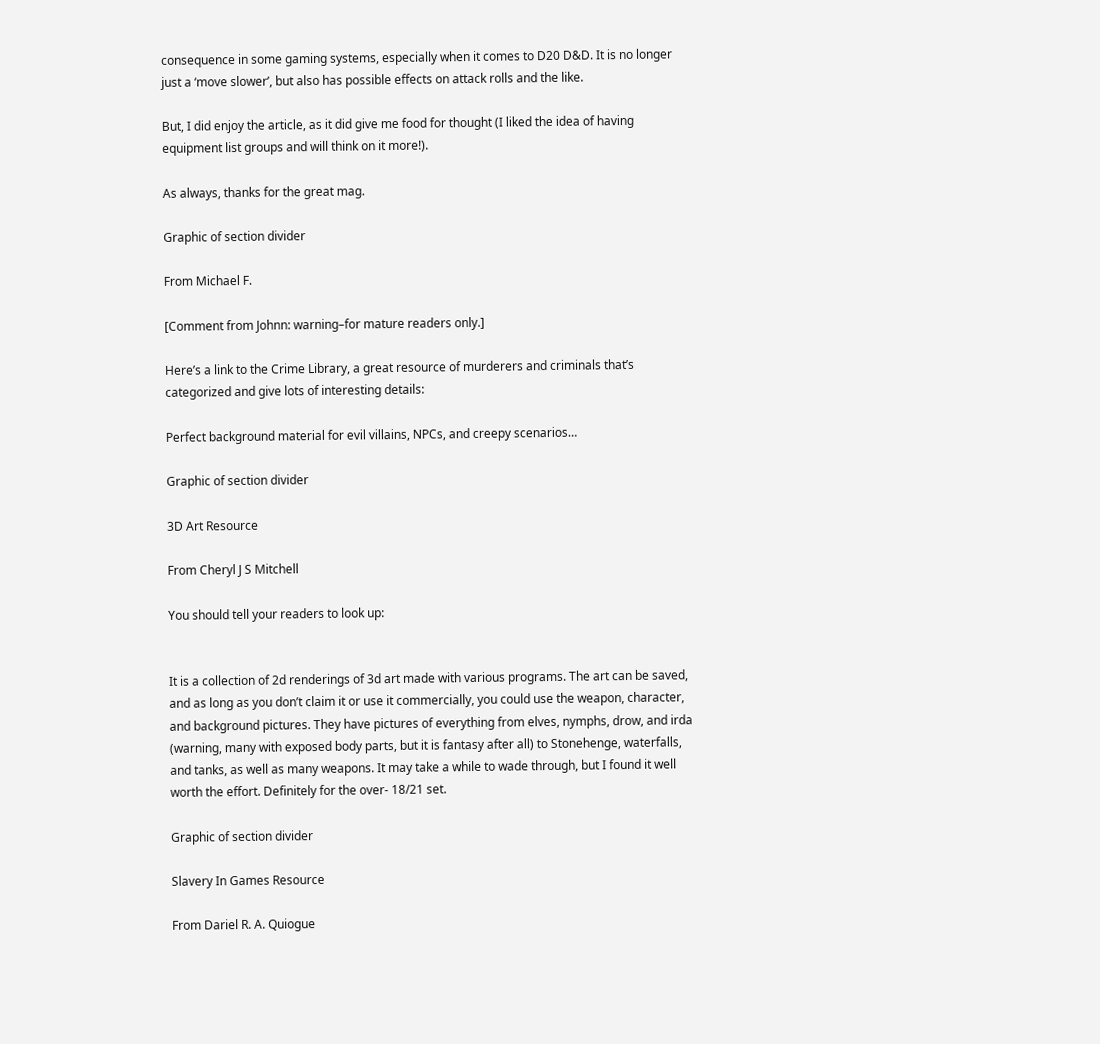consequence in some gaming systems, especially when it comes to D20 D&D. It is no longer just a ‘move slower’, but also has possible effects on attack rolls and the like.

But, I did enjoy the article, as it did give me food for thought (I liked the idea of having equipment list groups and will think on it more!).

As always, thanks for the great mag.

Graphic of section divider

From Michael F.

[Comment from Johnn: warning–for mature readers only.]

Here’s a link to the Crime Library, a great resource of murderers and criminals that’s categorized and give lots of interesting details:

Perfect background material for evil villains, NPCs, and creepy scenarios…

Graphic of section divider

3D Art Resource

From Cheryl J S Mitchell

You should tell your readers to look up:


It is a collection of 2d renderings of 3d art made with various programs. The art can be saved, and as long as you don’t claim it or use it commercially, you could use the weapon, character, and background pictures. They have pictures of everything from elves, nymphs, drow, and irda (warning, many with exposed body parts, but it is fantasy after all) to Stonehenge, waterfalls, and tanks, as well as many weapons. It may take a while to wade through, but I found it well worth the effort. Definitely for the over- 18/21 set.

Graphic of section divider

Slavery In Games Resource

From Dariel R. A. Quiogue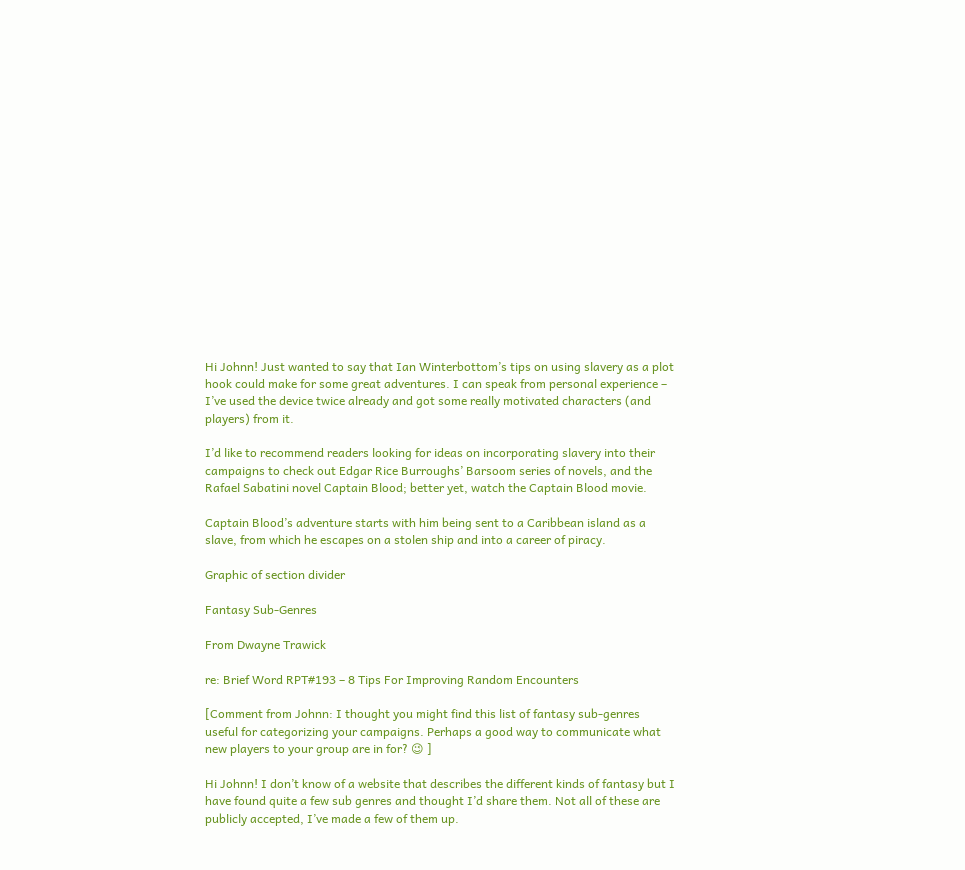Hi Johnn! Just wanted to say that Ian Winterbottom’s tips on using slavery as a plot hook could make for some great adventures. I can speak from personal experience – I’ve used the device twice already and got some really motivated characters (and players) from it.

I’d like to recommend readers looking for ideas on incorporating slavery into their campaigns to check out Edgar Rice Burroughs’ Barsoom series of novels, and the Rafael Sabatini novel Captain Blood; better yet, watch the Captain Blood movie.

Captain Blood’s adventure starts with him being sent to a Caribbean island as a slave, from which he escapes on a stolen ship and into a career of piracy.

Graphic of section divider

Fantasy Sub-Genres

From Dwayne Trawick

re: Brief Word RPT#193 – 8 Tips For Improving Random Encounters

[Comment from Johnn: I thought you might find this list of fantasy sub-genres useful for categorizing your campaigns. Perhaps a good way to communicate what new players to your group are in for? 😉 ]

Hi Johnn! I don’t know of a website that describes the different kinds of fantasy but I have found quite a few sub genres and thought I’d share them. Not all of these are publicly accepted, I’ve made a few of them up.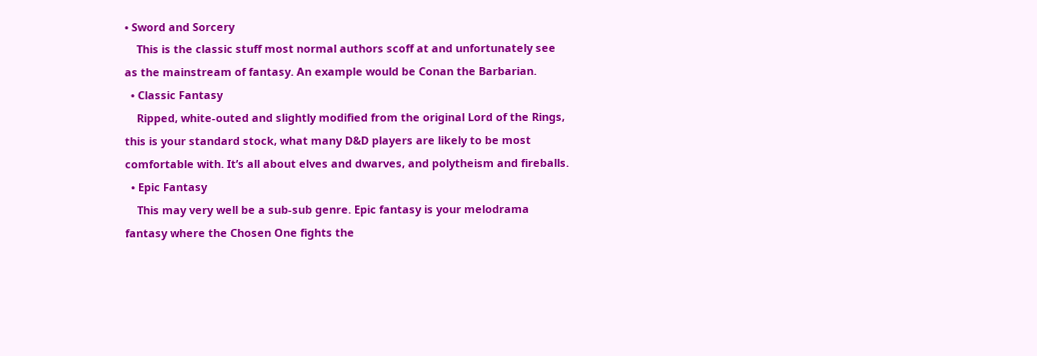• Sword and Sorcery
    This is the classic stuff most normal authors scoff at and unfortunately see as the mainstream of fantasy. An example would be Conan the Barbarian.
  • Classic Fantasy
    Ripped, white-outed and slightly modified from the original Lord of the Rings, this is your standard stock, what many D&D players are likely to be most comfortable with. It’s all about elves and dwarves, and polytheism and fireballs.
  • Epic Fantasy
    This may very well be a sub-sub genre. Epic fantasy is your melodrama fantasy where the Chosen One fights the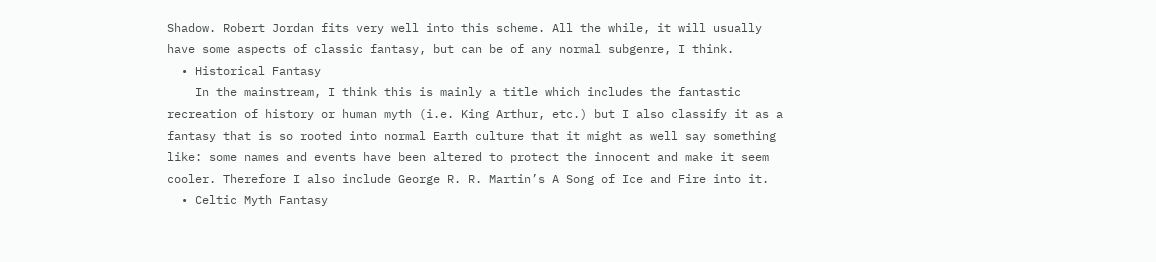Shadow. Robert Jordan fits very well into this scheme. All the while, it will usually have some aspects of classic fantasy, but can be of any normal subgenre, I think.
  • Historical Fantasy
    In the mainstream, I think this is mainly a title which includes the fantastic recreation of history or human myth (i.e. King Arthur, etc.) but I also classify it as a fantasy that is so rooted into normal Earth culture that it might as well say something like: some names and events have been altered to protect the innocent and make it seem cooler. Therefore I also include George R. R. Martin’s A Song of Ice and Fire into it.
  • Celtic Myth Fantasy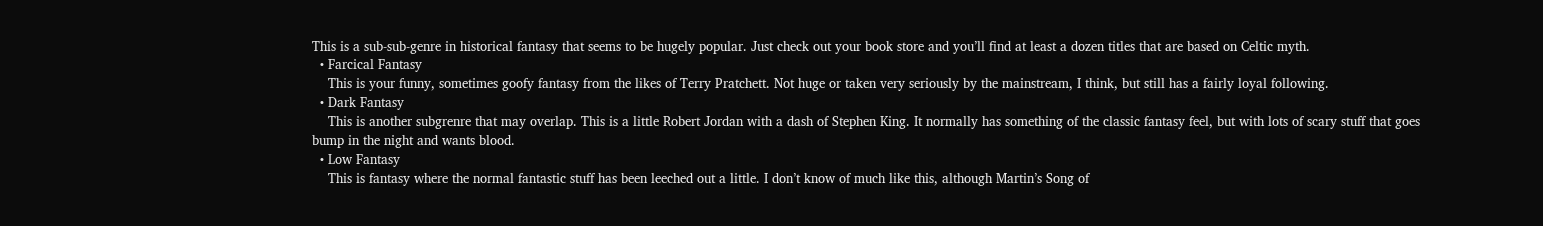This is a sub-sub-genre in historical fantasy that seems to be hugely popular. Just check out your book store and you’ll find at least a dozen titles that are based on Celtic myth.
  • Farcical Fantasy
    This is your funny, sometimes goofy fantasy from the likes of Terry Pratchett. Not huge or taken very seriously by the mainstream, I think, but still has a fairly loyal following.
  • Dark Fantasy
    This is another subgrenre that may overlap. This is a little Robert Jordan with a dash of Stephen King. It normally has something of the classic fantasy feel, but with lots of scary stuff that goes bump in the night and wants blood.
  • Low Fantasy
    This is fantasy where the normal fantastic stuff has been leeched out a little. I don’t know of much like this, although Martin’s Song of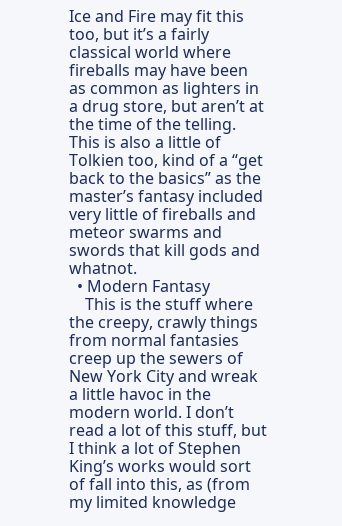Ice and Fire may fit this too, but it’s a fairly classical world where fireballs may have been as common as lighters in a drug store, but aren’t at the time of the telling. This is also a little of Tolkien too, kind of a “get back to the basics” as the master’s fantasy included very little of fireballs and meteor swarms and swords that kill gods and whatnot.
  • Modern Fantasy
    This is the stuff where the creepy, crawly things from normal fantasies creep up the sewers of New York City and wreak a little havoc in the modern world. I don’t read a lot of this stuff, but I think a lot of Stephen King’s works would sort of fall into this, as (from my limited knowledge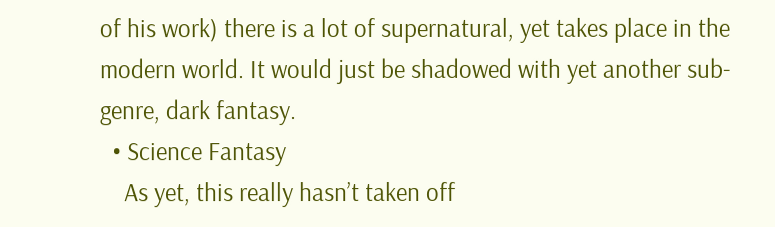of his work) there is a lot of supernatural, yet takes place in the modern world. It would just be shadowed with yet another sub-genre, dark fantasy.
  • Science Fantasy
    As yet, this really hasn’t taken off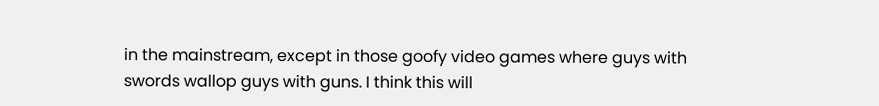in the mainstream, except in those goofy video games where guys with swords wallop guys with guns. I think this will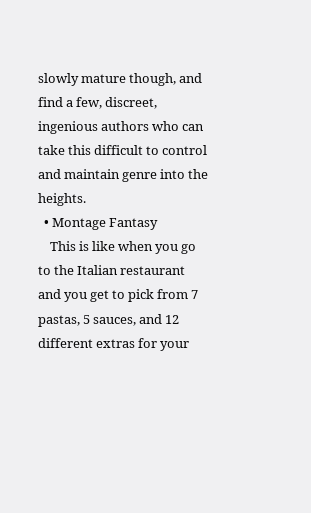slowly mature though, and find a few, discreet, ingenious authors who can take this difficult to control and maintain genre into the heights.
  • Montage Fantasy
    This is like when you go to the Italian restaurant and you get to pick from 7 pastas, 5 sauces, and 12 different extras for your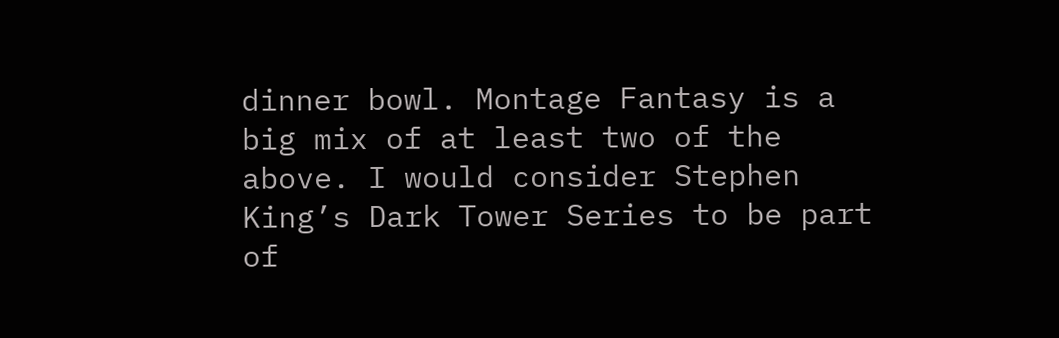dinner bowl. Montage Fantasy is a big mix of at least two of the above. I would consider Stephen King’s Dark Tower Series to be part of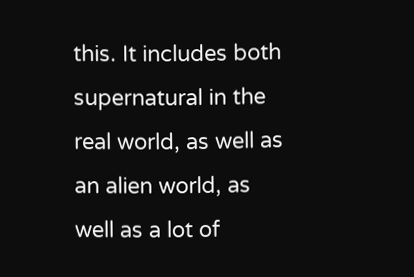this. It includes both supernatural in the real world, as well as an alien world, as well as a lot of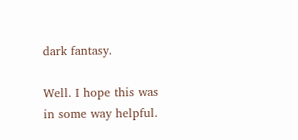dark fantasy.

Well. I hope this was in some way helpful.